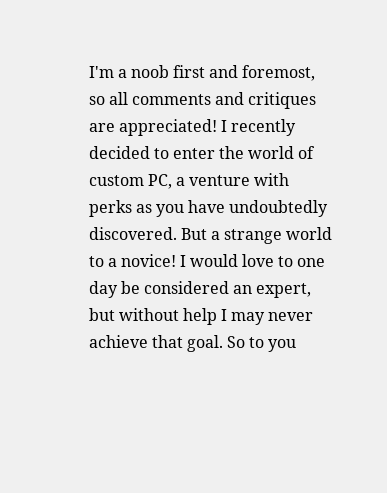I'm a noob first and foremost, so all comments and critiques are appreciated! I recently decided to enter the world of custom PC, a venture with perks as you have undoubtedly discovered. But a strange world to a novice! I would love to one day be considered an expert, but without help I may never achieve that goal. So to you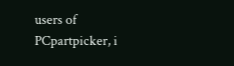users of PCpartpicker, i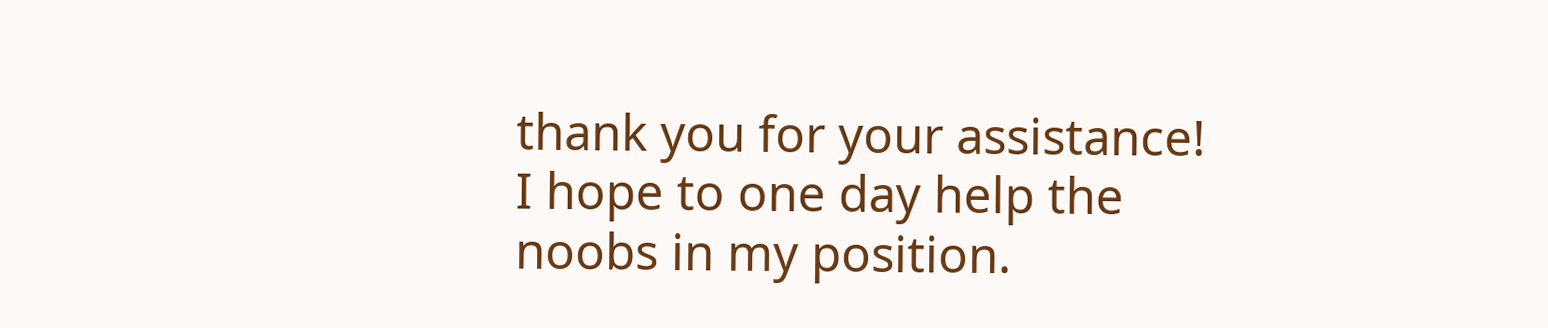thank you for your assistance! I hope to one day help the noobs in my position.